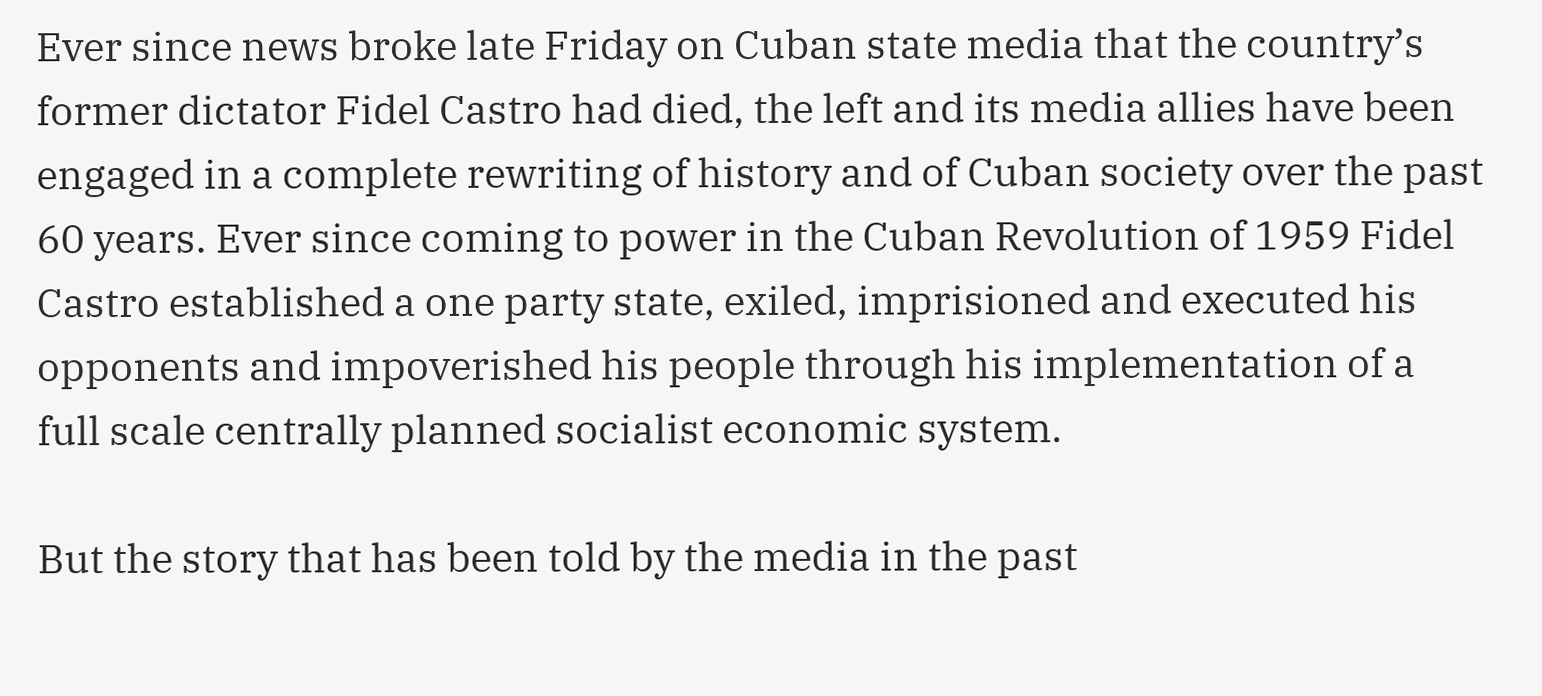Ever since news broke late Friday on Cuban state media that the country’s former dictator Fidel Castro had died, the left and its media allies have been engaged in a complete rewriting of history and of Cuban society over the past 60 years. Ever since coming to power in the Cuban Revolution of 1959 Fidel Castro established a one party state, exiled, imprisioned and executed his opponents and impoverished his people through his implementation of a full scale centrally planned socialist economic system.

But the story that has been told by the media in the past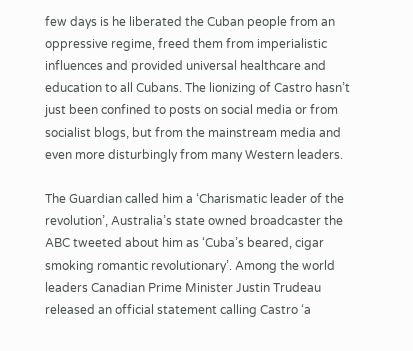few days is he liberated the Cuban people from an oppressive regime, freed them from imperialistic influences and provided universal healthcare and education to all Cubans. The lionizing of Castro hasn’t just been confined to posts on social media or from socialist blogs, but from the mainstream media and even more disturbingly from many Western leaders.

The Guardian called him a ‘Charismatic leader of the revolution’, Australia’s state owned broadcaster the ABC tweeted about him as ‘Cuba’s beared, cigar smoking romantic revolutionary’. Among the world leaders Canadian Prime Minister Justin Trudeau released an official statement calling Castro ‘a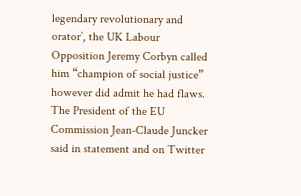legendary revolutionary and orator’, the UK Labour Opposition Jeremy Corbyn called him “champion of social justice” however did admit he had flaws. The President of the EU Commission Jean-Claude Juncker said in statement and on Twitter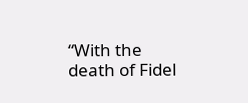“With the death of Fidel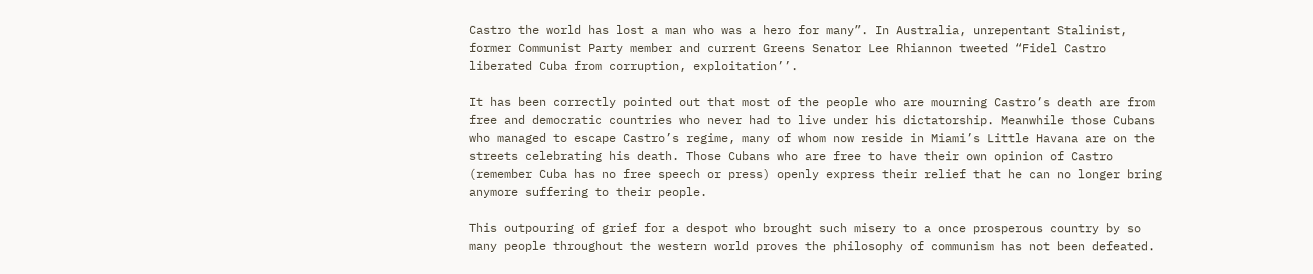Castro the world has lost a man who was a hero for many”. In Australia, unrepentant Stalinist, former Communist Party member and current Greens Senator Lee Rhiannon tweeted “Fidel Castro liberated Cuba from corruption, exploitation’’.

It has been correctly pointed out that most of the people who are mourning Castro’s death are from free and democratic countries who never had to live under his dictatorship. Meanwhile those Cubans who managed to escape Castro’s regime, many of whom now reside in Miami’s Little Havana are on the streets celebrating his death. Those Cubans who are free to have their own opinion of Castro (remember Cuba has no free speech or press) openly express their relief that he can no longer bring anymore suffering to their people.

This outpouring of grief for a despot who brought such misery to a once prosperous country by so many people throughout the western world proves the philosophy of communism has not been defeated.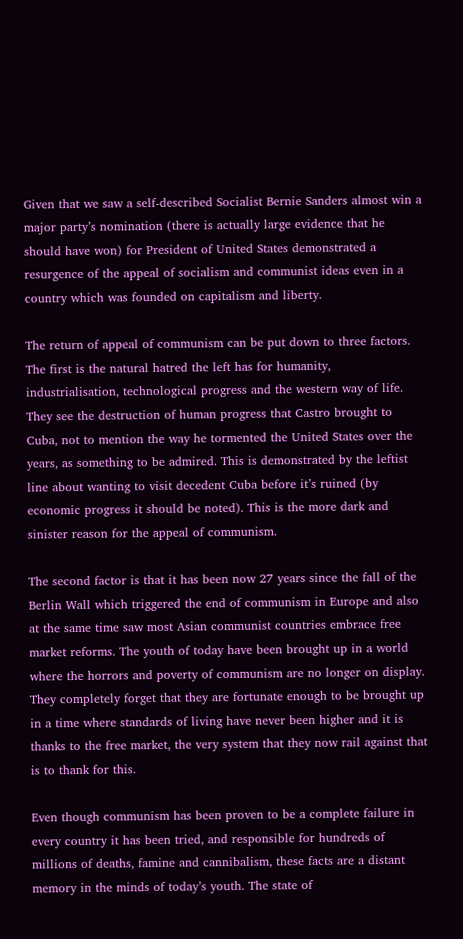Given that we saw a self-described Socialist Bernie Sanders almost win a major party’s nomination (there is actually large evidence that he should have won) for President of United States demonstrated a resurgence of the appeal of socialism and communist ideas even in a country which was founded on capitalism and liberty.

The return of appeal of communism can be put down to three factors. The first is the natural hatred the left has for humanity, industrialisation, technological progress and the western way of life. They see the destruction of human progress that Castro brought to Cuba, not to mention the way he tormented the United States over the years, as something to be admired. This is demonstrated by the leftist line about wanting to visit decedent Cuba before it’s ruined (by economic progress it should be noted). This is the more dark and sinister reason for the appeal of communism.

The second factor is that it has been now 27 years since the fall of the Berlin Wall which triggered the end of communism in Europe and also at the same time saw most Asian communist countries embrace free market reforms. The youth of today have been brought up in a world where the horrors and poverty of communism are no longer on display. They completely forget that they are fortunate enough to be brought up in a time where standards of living have never been higher and it is thanks to the free market, the very system that they now rail against that is to thank for this.

Even though communism has been proven to be a complete failure in every country it has been tried, and responsible for hundreds of millions of deaths, famine and cannibalism, these facts are a distant memory in the minds of today’s youth. The state of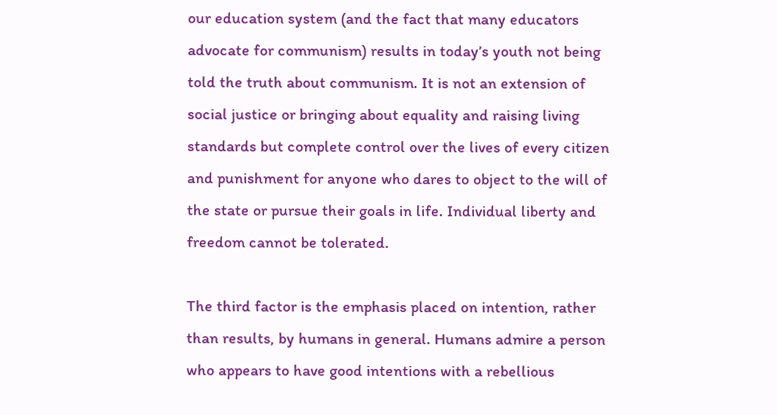our education system (and the fact that many educators advocate for communism) results in today’s youth not being told the truth about communism. It is not an extension of social justice or bringing about equality and raising living standards but complete control over the lives of every citizen and punishment for anyone who dares to object to the will of the state or pursue their goals in life. Individual liberty and freedom cannot be tolerated.

The third factor is the emphasis placed on intention, rather than results, by humans in general. Humans admire a person who appears to have good intentions with a rebellious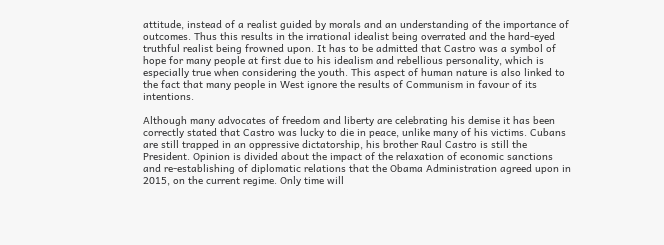attitude, instead of a realist guided by morals and an understanding of the importance of outcomes. Thus this results in the irrational idealist being overrated and the hard-eyed truthful realist being frowned upon. It has to be admitted that Castro was a symbol of hope for many people at first due to his idealism and rebellious personality, which is especially true when considering the youth. This aspect of human nature is also linked to the fact that many people in West ignore the results of Communism in favour of its intentions.

Although many advocates of freedom and liberty are celebrating his demise it has been correctly stated that Castro was lucky to die in peace, unlike many of his victims. Cubans are still trapped in an oppressive dictatorship, his brother Raul Castro is still the President. Opinion is divided about the impact of the relaxation of economic sanctions and re-establishing of diplomatic relations that the Obama Administration agreed upon in 2015, on the current regime. Only time will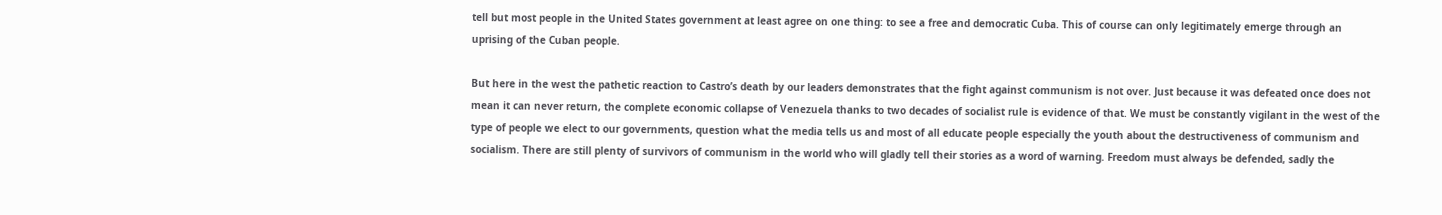tell but most people in the United States government at least agree on one thing: to see a free and democratic Cuba. This of course can only legitimately emerge through an uprising of the Cuban people.

But here in the west the pathetic reaction to Castro’s death by our leaders demonstrates that the fight against communism is not over. Just because it was defeated once does not mean it can never return, the complete economic collapse of Venezuela thanks to two decades of socialist rule is evidence of that. We must be constantly vigilant in the west of the type of people we elect to our governments, question what the media tells us and most of all educate people especially the youth about the destructiveness of communism and socialism. There are still plenty of survivors of communism in the world who will gladly tell their stories as a word of warning. Freedom must always be defended, sadly the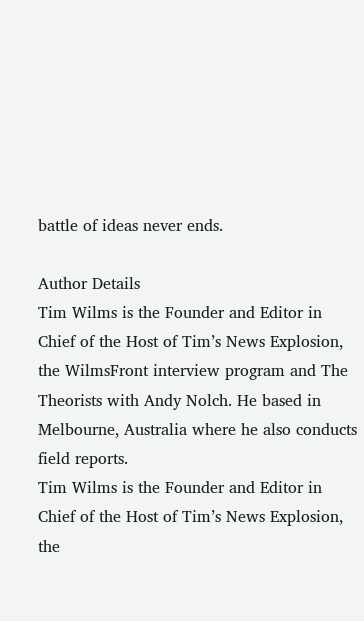battle of ideas never ends.

Author Details
Tim Wilms is the Founder and Editor in Chief of the Host of Tim’s News Explosion, the WilmsFront interview program and The Theorists with Andy Nolch. He based in Melbourne, Australia where he also conducts field reports.
Tim Wilms is the Founder and Editor in Chief of the Host of Tim’s News Explosion, the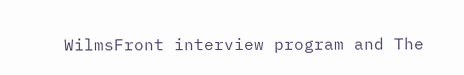WilmsFront interview program and The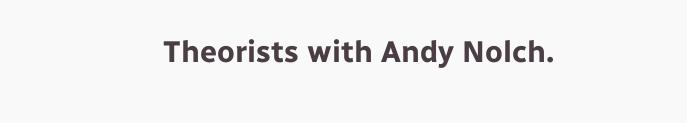Theorists with Andy Nolch.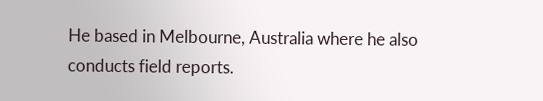He based in Melbourne, Australia where he also conducts field reports.